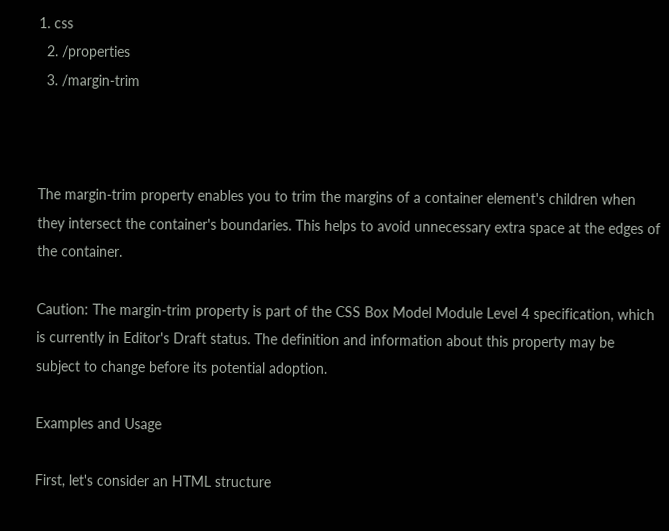1. css
  2. /properties
  3. /margin-trim



The margin-trim property enables you to trim the margins of a container element's children when they intersect the container's boundaries. This helps to avoid unnecessary extra space at the edges of the container.

Caution: The margin-trim property is part of the CSS Box Model Module Level 4 specification, which is currently in Editor's Draft status. The definition and information about this property may be subject to change before its potential adoption.

Examples and Usage

First, let's consider an HTML structure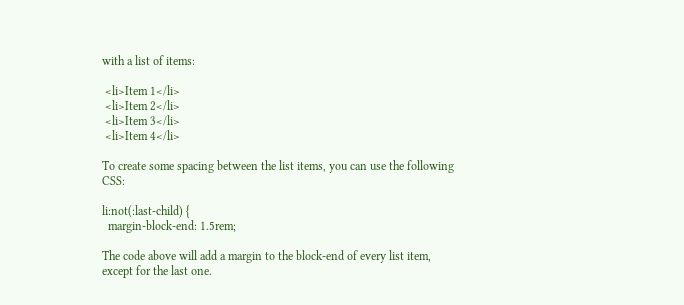with a list of items:

 <li>Item 1</li>
 <li>Item 2</li>
 <li>Item 3</li>
 <li>Item 4</li>

To create some spacing between the list items, you can use the following CSS:

li:not(:last-child) {
  margin-block-end: 1.5rem;

The code above will add a margin to the block-end of every list item, except for the last one.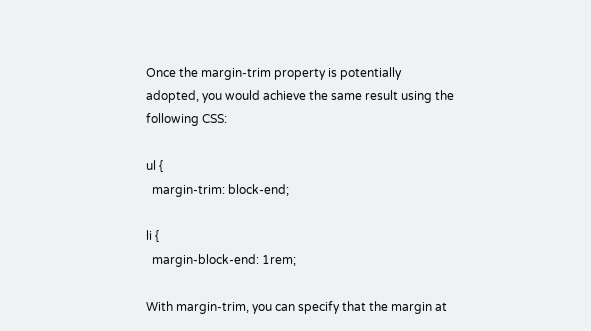Once the margin-trim property is potentially adopted, you would achieve the same result using the following CSS:

ul {
  margin-trim: block-end;

li {
  margin-block-end: 1rem;

With margin-trim, you can specify that the margin at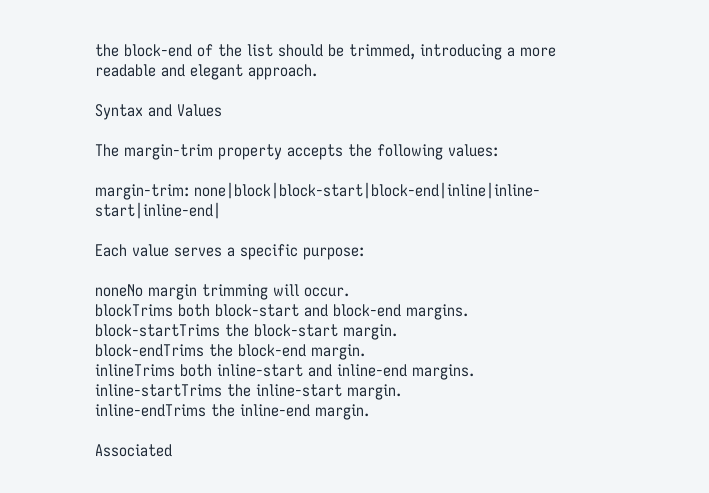the block-end of the list should be trimmed, introducing a more readable and elegant approach.

Syntax and Values

The margin-trim property accepts the following values:

margin-trim: none|block|block-start|block-end|inline|inline-start|inline-end|

Each value serves a specific purpose:

noneNo margin trimming will occur.
blockTrims both block-start and block-end margins.
block-startTrims the block-start margin.
block-endTrims the block-end margin.
inlineTrims both inline-start and inline-end margins.
inline-startTrims the inline-start margin.
inline-endTrims the inline-end margin.

Associated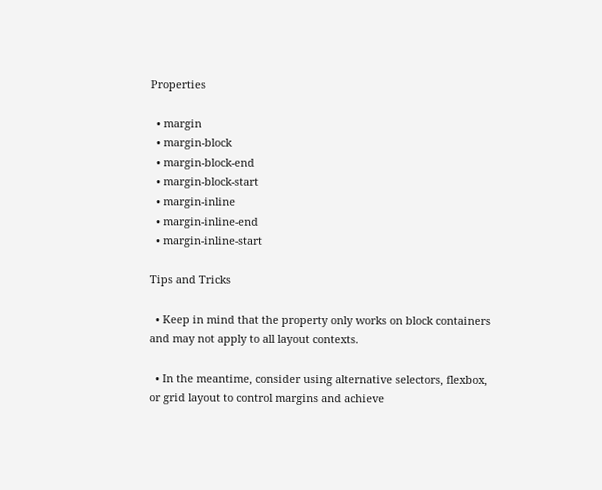Properties

  • margin
  • margin-block
  • margin-block-end
  • margin-block-start
  • margin-inline
  • margin-inline-end
  • margin-inline-start

Tips and Tricks

  • Keep in mind that the property only works on block containers and may not apply to all layout contexts.

  • In the meantime, consider using alternative selectors, flexbox, or grid layout to control margins and achieve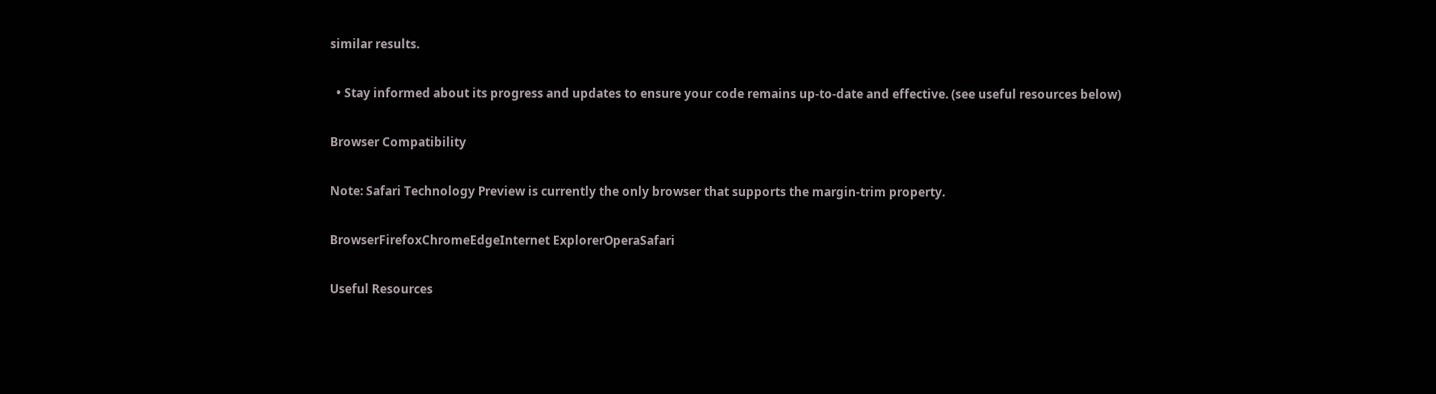similar results.

  • Stay informed about its progress and updates to ensure your code remains up-to-date and effective. (see useful resources below)

Browser Compatibility

Note: Safari Technology Preview is currently the only browser that supports the margin-trim property.

BrowserFirefoxChromeEdgeInternet ExplorerOperaSafari

Useful Resources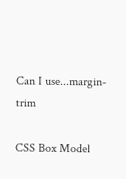Can I use...margin-trim

CSS Box Model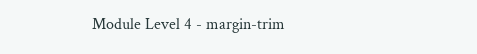Module Level 4 - margin-trim